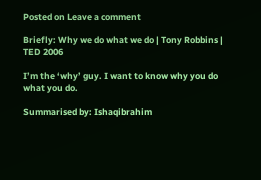Posted on Leave a comment

Briefly: Why we do what we do | Tony Robbins | TED 2006

I’m the ‘why’ guy. I want to know why you do what you do.

Summarised by: Ishaqibrahim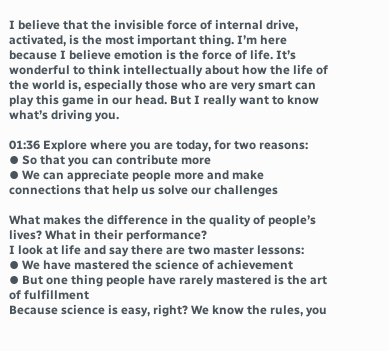I believe that the invisible force of internal drive, activated, is the most important thing. I’m here because I believe emotion is the force of life. It’s wonderful to think intellectually about how the life of the world is, especially those who are very smart can play this game in our head. But I really want to know what’s driving you.

01:36 Explore where you are today, for two reasons:
⦁ So that you can contribute more
⦁ We can appreciate people more and make connections that help us solve our challenges

What makes the difference in the quality of people’s lives? What in their performance?
I look at life and say there are two master lessons:
⦁ We have mastered the science of achievement
⦁ But one thing people have rarely mastered is the art of fulfillment
Because science is easy, right? We know the rules, you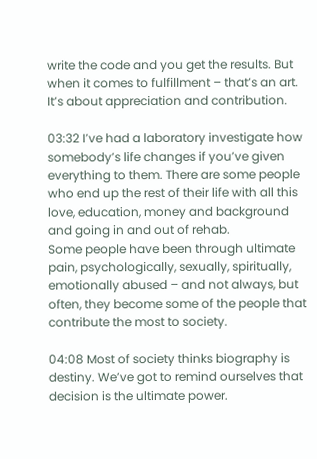write the code and you get the results. But when it comes to fulfillment – that’s an art. It’s about appreciation and contribution.

03:32 I’ve had a laboratory investigate how somebody’s life changes if you’ve given everything to them. There are some people who end up the rest of their life with all this love, education, money and background and going in and out of rehab.
Some people have been through ultimate pain, psychologically, sexually, spiritually, emotionally abused – and not always, but often, they become some of the people that contribute the most to society.

04:08 Most of society thinks biography is destiny. We’ve got to remind ourselves that decision is the ultimate power.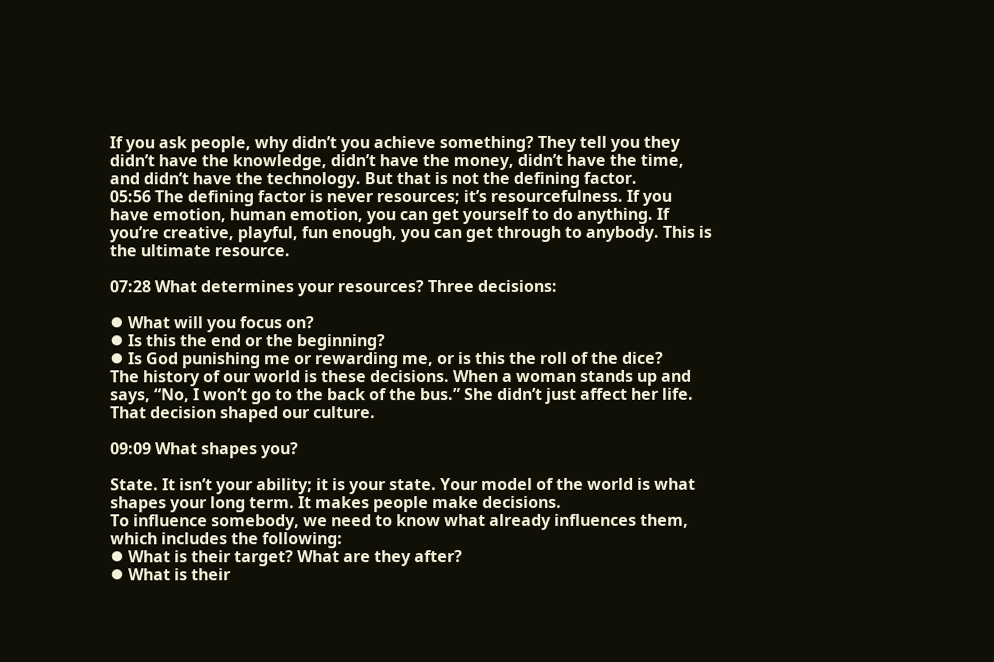If you ask people, why didn’t you achieve something? They tell you they didn’t have the knowledge, didn’t have the money, didn’t have the time, and didn’t have the technology. But that is not the defining factor.
05:56 The defining factor is never resources; it’s resourcefulness. If you have emotion, human emotion, you can get yourself to do anything. If you’re creative, playful, fun enough, you can get through to anybody. This is the ultimate resource.

07:28 What determines your resources? Three decisions:

⦁ What will you focus on?
⦁ Is this the end or the beginning?
⦁ Is God punishing me or rewarding me, or is this the roll of the dice?
The history of our world is these decisions. When a woman stands up and says, “No, I won’t go to the back of the bus.” She didn’t just affect her life. That decision shaped our culture.

09:09 What shapes you?

State. It isn’t your ability; it is your state. Your model of the world is what shapes your long term. It makes people make decisions.
To influence somebody, we need to know what already influences them, which includes the following:
⦁ What is their target? What are they after?
⦁ What is their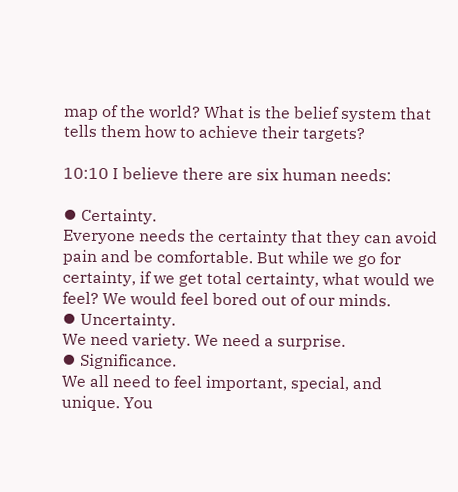map of the world? What is the belief system that tells them how to achieve their targets?

10:10 I believe there are six human needs:

⦁ Certainty.
Everyone needs the certainty that they can avoid pain and be comfortable. But while we go for certainty, if we get total certainty, what would we feel? We would feel bored out of our minds.
⦁ Uncertainty.
We need variety. We need a surprise.
⦁ Significance.
We all need to feel important, special, and unique. You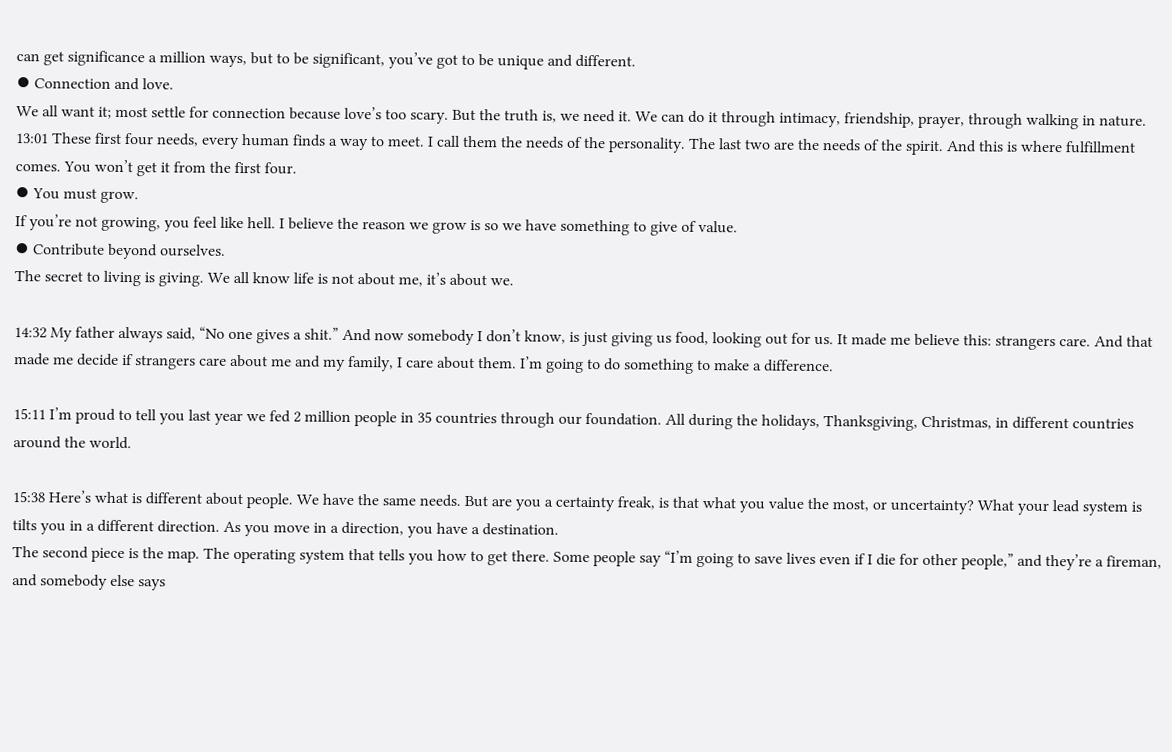can get significance a million ways, but to be significant, you’ve got to be unique and different.
⦁ Connection and love.
We all want it; most settle for connection because love’s too scary. But the truth is, we need it. We can do it through intimacy, friendship, prayer, through walking in nature.
13:01 These first four needs, every human finds a way to meet. I call them the needs of the personality. The last two are the needs of the spirit. And this is where fulfillment comes. You won’t get it from the first four.
⦁ You must grow.
If you’re not growing, you feel like hell. I believe the reason we grow is so we have something to give of value.
⦁ Contribute beyond ourselves.
The secret to living is giving. We all know life is not about me, it’s about we.

14:32 My father always said, “No one gives a shit.” And now somebody I don’t know, is just giving us food, looking out for us. It made me believe this: strangers care. And that made me decide if strangers care about me and my family, I care about them. I’m going to do something to make a difference.

15:11 I’m proud to tell you last year we fed 2 million people in 35 countries through our foundation. All during the holidays, Thanksgiving, Christmas, in different countries around the world.

15:38 Here’s what is different about people. We have the same needs. But are you a certainty freak, is that what you value the most, or uncertainty? What your lead system is tilts you in a different direction. As you move in a direction, you have a destination.
The second piece is the map. The operating system that tells you how to get there. Some people say “I’m going to save lives even if I die for other people,” and they’re a fireman, and somebody else says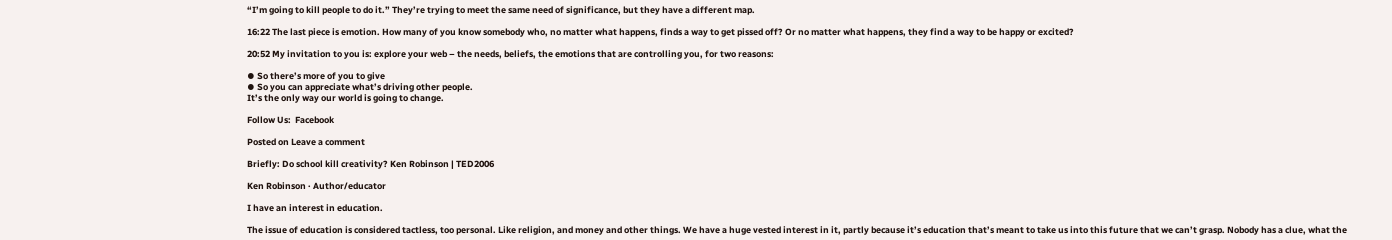“I’m going to kill people to do it.” They’re trying to meet the same need of significance, but they have a different map.

16:22 The last piece is emotion. How many of you know somebody who, no matter what happens, finds a way to get pissed off? Or no matter what happens, they find a way to be happy or excited?

20:52 My invitation to you is: explore your web – the needs, beliefs, the emotions that are controlling you, for two reasons:

⦁ So there’s more of you to give
⦁ So you can appreciate what’s driving other people.
It’s the only way our world is going to change.

Follow Us:  Facebook

Posted on Leave a comment

Briefly: Do school kill creativity? Ken Robinson | TED2006

Ken Robinson · Author/educator

I have an interest in education.

The issue of education is considered tactless, too personal. Like religion, and money and other things. We have a huge vested interest in it, partly because it’s education that’s meant to take us into this future that we can’t grasp. Nobody has a clue, what the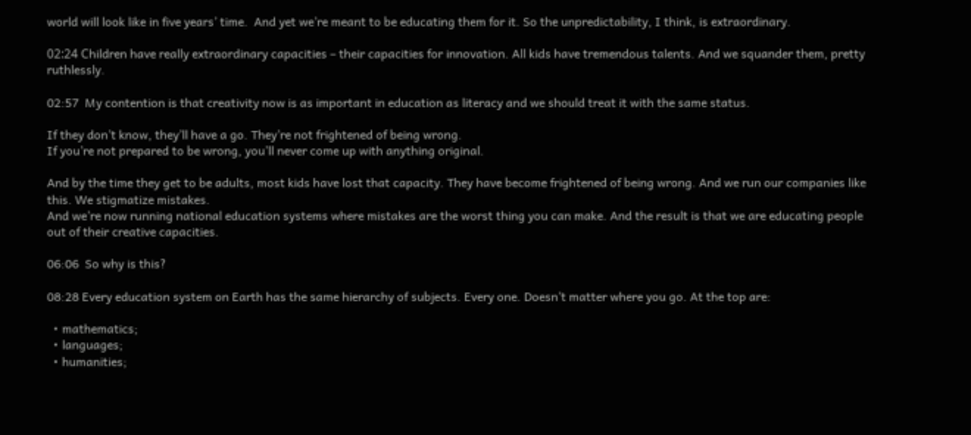world will look like in five years’ time.  And yet we’re meant to be educating them for it. So the unpredictability, I think, is extraordinary.

02:24 Сhildren have really extraordinary capacities – their capacities for innovation. All kids have tremendous talents. And we squander them, pretty ruthlessly.

02:57  My contention is that creativity now is as important in education as literacy and we should treat it with the same status.

If they don’t know, they’ll have a go. They’re not frightened of being wrong.
If you’re not prepared to be wrong, you’ll never come up with anything original.

And by the time they get to be adults, most kids have lost that capacity. They have become frightened of being wrong. And we run our companies like this. We stigmatize mistakes.
And we’re now running national education systems where mistakes are the worst thing you can make. And the result is that we are educating people out of their creative capacities.

06:06  So why is this?

08:28 Every education system on Earth has the same hierarchy of subjects. Every one. Doesn’t matter where you go. At the top are:

  • mathematics;
  • languages;
  • humanities;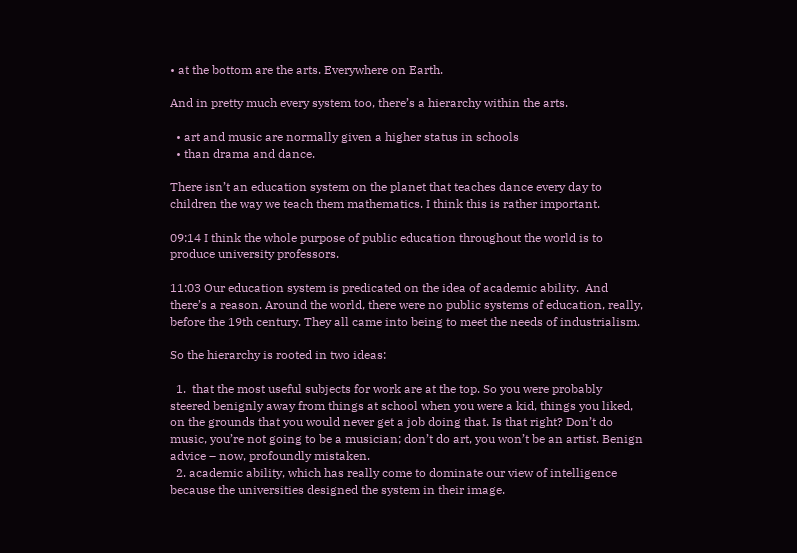• at the bottom are the arts. Everywhere on Earth.

And in pretty much every system too, there’s a hierarchy within the arts.

  • art and music are normally given a higher status in schools
  • than drama and dance.

There isn’t an education system on the planet that teaches dance every day to children the way we teach them mathematics. I think this is rather important.

09:14 I think the whole purpose of public education throughout the world is to produce university professors.

11:03 Our education system is predicated on the idea of academic ability.  And there’s a reason. Around the world, there were no public systems of education, really, before the 19th century. They all came into being to meet the needs of industrialism.

So the hierarchy is rooted in two ideas:

  1.  that the most useful subjects for work are at the top. So you were probably steered benignly away from things at school when you were a kid, things you liked, on the grounds that you would never get a job doing that. Is that right? Don’t do music, you’re not going to be a musician; don’t do art, you won’t be an artist. Benign advice – now, profoundly mistaken.
  2. academic ability, which has really come to dominate our view of intelligence because the universities designed the system in their image.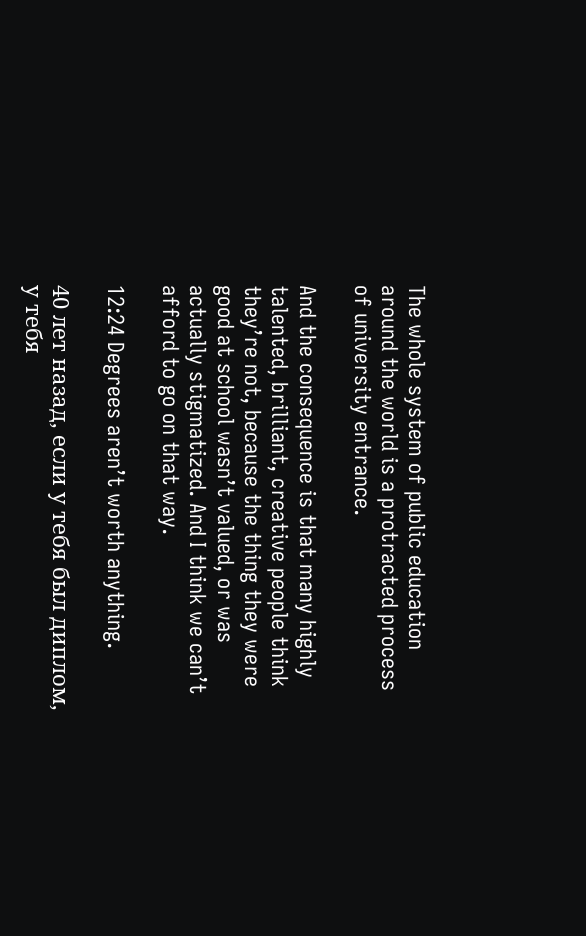The whole system of public education around the world is a protracted process of university entrance.

And the consequence is that many highly talented, brilliant, creative people think they’re not, because the thing they were good at school wasn’t valued, or was actually stigmatized. And I think we can’t afford to go on that way.

12:24 Degrees aren’t worth anything.

40 лет назад, если у тебя был диплом, у тебя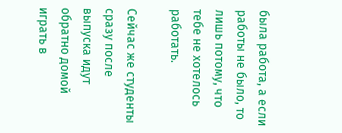была работа, а если работы не было, то лишь потому, что тебе не хотелось работать.

Сейчас же студенты сразу после выпуска идут обратно домой играть в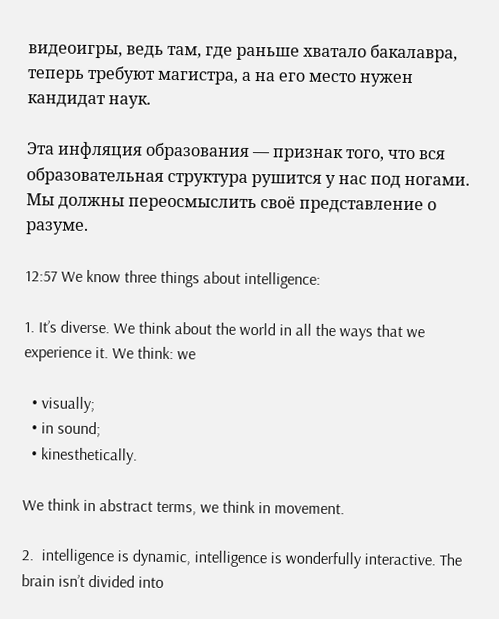видеоигры, ведь там, где раньше хватало бакалавра, теперь требуют магистра, а на его место нужен кандидат наук.

Эта инфляция образования — признак того, что вся образовательная структура рушится у нас под ногами. Мы должны переосмыслить своё представление о разуме.

12:57 We know three things about intelligence:

1. It’s diverse. We think about the world in all the ways that we experience it. We think: we

  • visually;
  • in sound;
  • kinesthetically.

We think in abstract terms, we think in movement.

2.  intelligence is dynamic, intelligence is wonderfully interactive. The brain isn’t divided into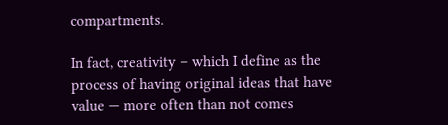compartments.

In fact, creativity – which I define as the process of having original ideas that have value — more often than not comes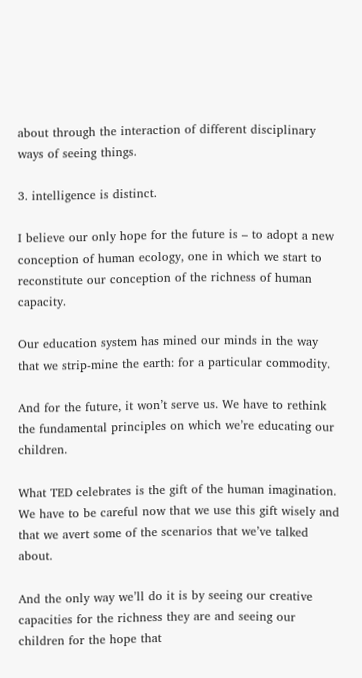about through the interaction of different disciplinary ways of seeing things.

3. intelligence is distinct.

I believe our only hope for the future is – to adopt a new conception of human ecology, one in which we start to reconstitute our conception of the richness of human capacity.

Our education system has mined our minds in the way that we strip-mine the earth: for a particular commodity.

And for the future, it won’t serve us. We have to rethink the fundamental principles on which we’re educating our children.

What TED celebrates is the gift of the human imagination. We have to be careful now that we use this gift wisely and that we avert some of the scenarios that we’ve talked about.

And the only way we’ll do it is by seeing our creative capacities for the richness they are and seeing our children for the hope that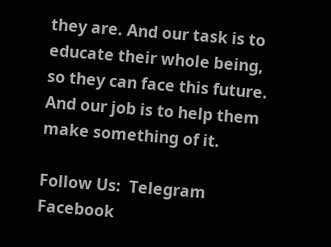they are. And our task is to educate their whole being, so they can face this future. And our job is to help them make something of it.

Follow Us:  Telegram    Facebook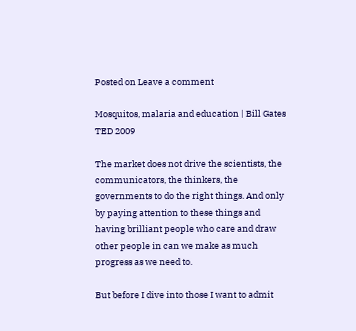Posted on Leave a comment

Mosquitos, malaria and education | Bill Gates TED 2009

The market does not drive the scientists, the communicators, the thinkers, the governments to do the right things. And only by paying attention to these things and having brilliant people who care and draw other people in can we make as much progress as we need to.

But before I dive into those I want to admit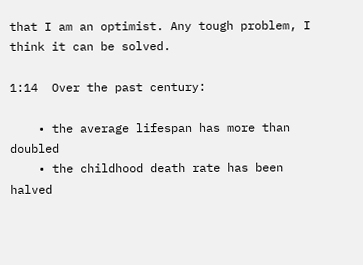that I am an optimist. Any tough problem, I think it can be solved.

1:14  Over the past century:

    • the average lifespan has more than doubled
    • the childhood death rate has been halved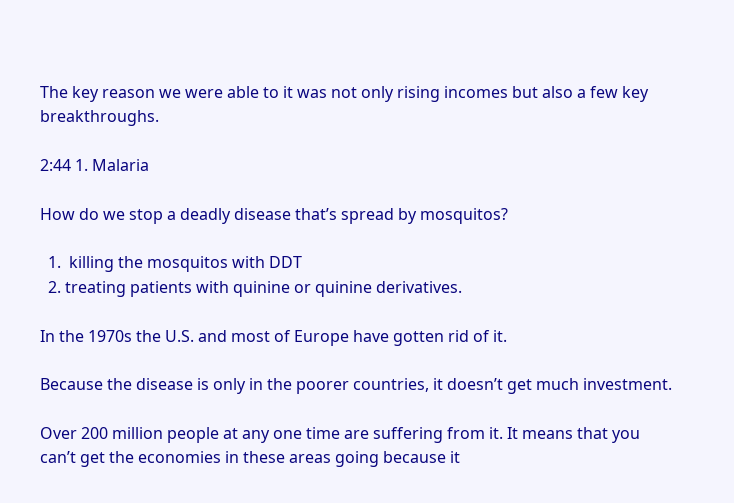The key reason we were able to it was not only rising incomes but also a few key breakthroughs.

2:44 1. Malaria

How do we stop a deadly disease that’s spread by mosquitos?

  1.  killing the mosquitos with DDT
  2. treating patients with quinine or quinine derivatives.

In the 1970s the U.S. and most of Europe have gotten rid of it.

Because the disease is only in the poorer countries, it doesn’t get much investment.

Over 200 million people at any one time are suffering from it. It means that you can’t get the economies in these areas going because it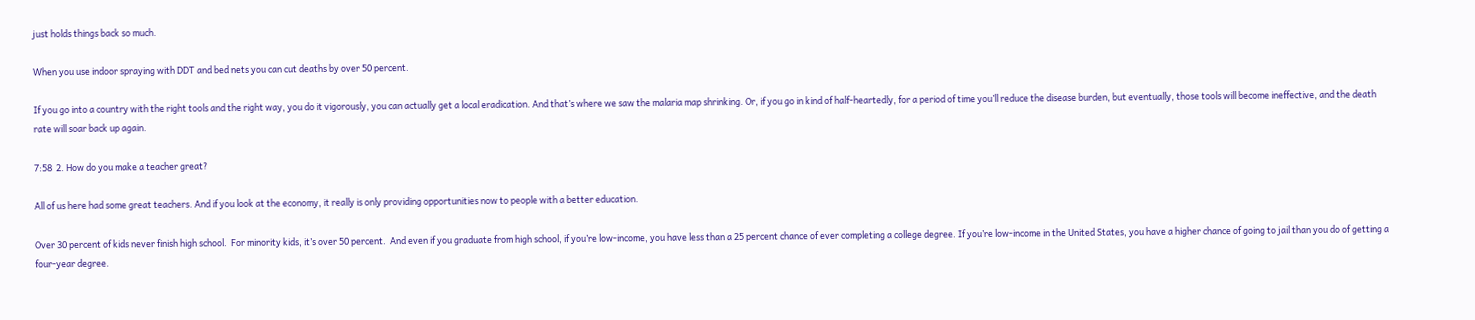just holds things back so much.

When you use indoor spraying with DDT and bed nets you can cut deaths by over 50 percent.

If you go into a country with the right tools and the right way, you do it vigorously, you can actually get a local eradication. And that’s where we saw the malaria map shrinking. Or, if you go in kind of half-heartedly, for a period of time you’ll reduce the disease burden, but eventually, those tools will become ineffective, and the death rate will soar back up again.

7:58  2. How do you make a teacher great?

All of us here had some great teachers. And if you look at the economy, it really is only providing opportunities now to people with a better education.

Over 30 percent of kids never finish high school.  For minority kids, it’s over 50 percent.  And even if you graduate from high school, if you’re low-income, you have less than a 25 percent chance of ever completing a college degree. If you’re low-income in the United States, you have a higher chance of going to jail than you do of getting a four-year degree.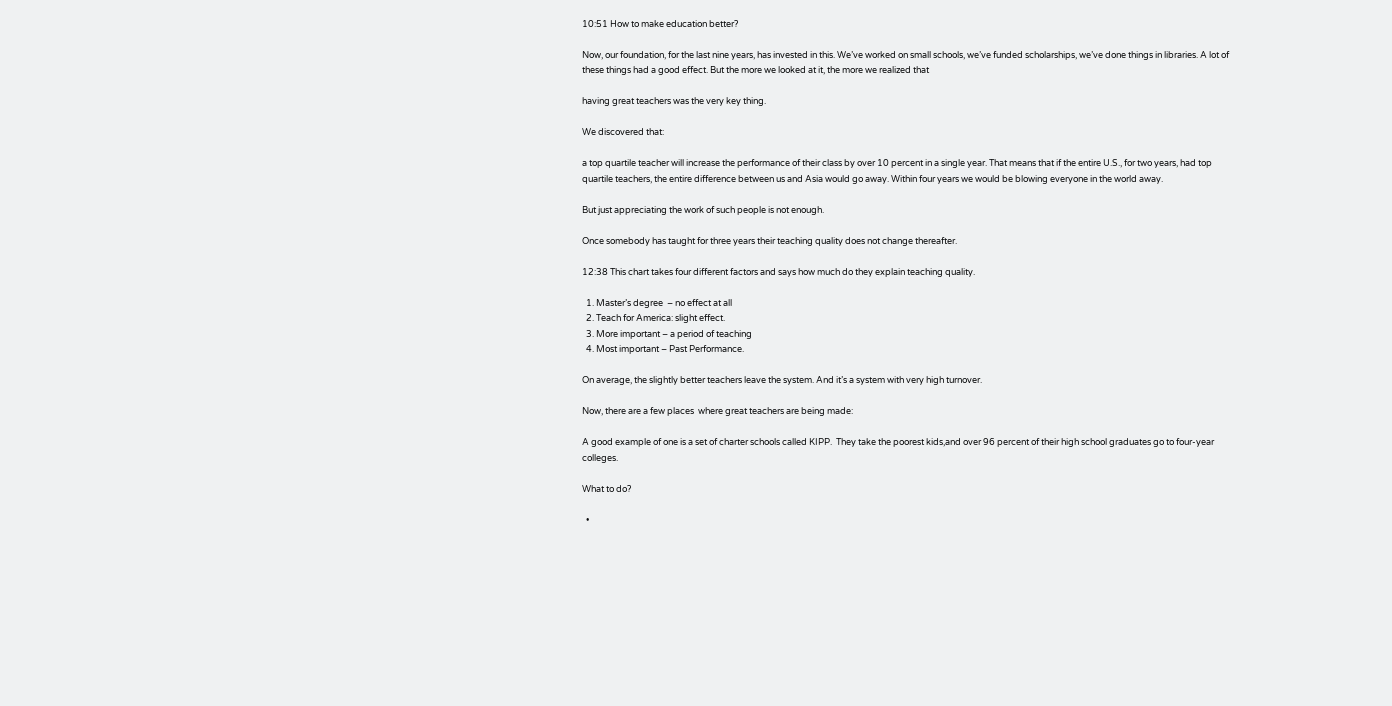10:51 How to make education better?

Now, our foundation, for the last nine years, has invested in this. We’ve worked on small schools, we’ve funded scholarships, we’ve done things in libraries. A lot of these things had a good effect. But the more we looked at it, the more we realized that

having great teachers was the very key thing.

We discovered that:

a top quartile teacher will increase the performance of their class by over 10 percent in a single year. That means that if the entire U.S., for two years, had top quartile teachers, the entire difference between us and Asia would go away. Within four years we would be blowing everyone in the world away.

But just appreciating the work of such people is not enough.

Once somebody has taught for three years their teaching quality does not change thereafter.

12:38 This chart takes four different factors and says how much do they explain teaching quality.

  1. Master’s degree  – no effect at all
  2. Teach for America: slight effect.
  3. More important – a period of teaching
  4. Most important – Past Performance.

On average, the slightly better teachers leave the system. And it’s a system with very high turnover.

Now, there are a few places  where great teachers are being made:

A good example of one is a set of charter schools called KIPP.  They take the poorest kids,and over 96 percent of their high school graduates go to four-year colleges.

What to do?

  •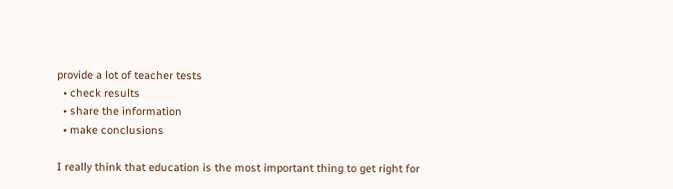provide a lot of teacher tests
  • check results
  • share the information
  • make conclusions

I really think that education is the most important thing to get right for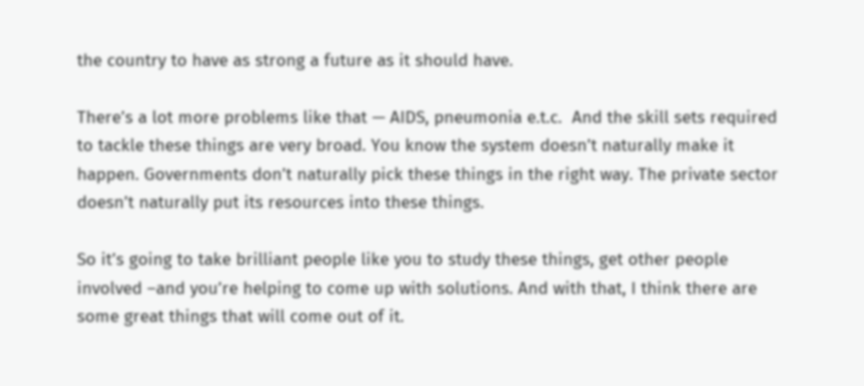the country to have as strong a future as it should have.

There’s a lot more problems like that — AIDS, pneumonia e.t.c.  And the skill sets required to tackle these things are very broad. You know the system doesn’t naturally make it happen. Governments don’t naturally pick these things in the right way. The private sector doesn’t naturally put its resources into these things.

So it’s going to take brilliant people like you to study these things, get other people involved –and you’re helping to come up with solutions. And with that, I think there are some great things that will come out of it.